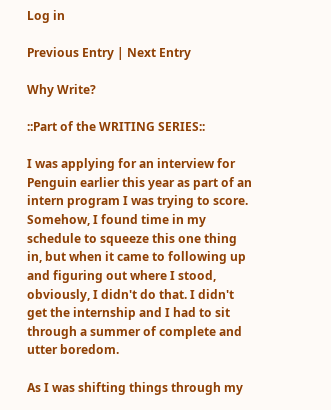Log in

Previous Entry | Next Entry

Why Write?

::Part of the WRITING SERIES::

I was applying for an interview for Penguin earlier this year as part of an intern program I was trying to score. Somehow, I found time in my schedule to squeeze this one thing in, but when it came to following up and figuring out where I stood, obviously, I didn't do that. I didn't get the internship and I had to sit through a summer of complete and utter boredom.

As I was shifting things through my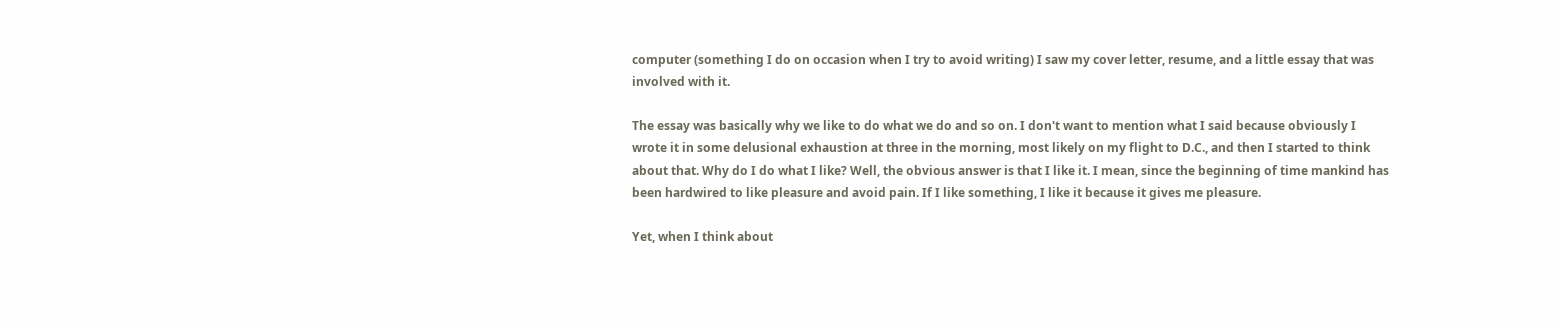computer (something I do on occasion when I try to avoid writing) I saw my cover letter, resume, and a little essay that was involved with it.

The essay was basically why we like to do what we do and so on. I don't want to mention what I said because obviously I wrote it in some delusional exhaustion at three in the morning, most likely on my flight to D.C., and then I started to think about that. Why do I do what I like? Well, the obvious answer is that I like it. I mean, since the beginning of time mankind has been hardwired to like pleasure and avoid pain. If I like something, I like it because it gives me pleasure.

Yet, when I think about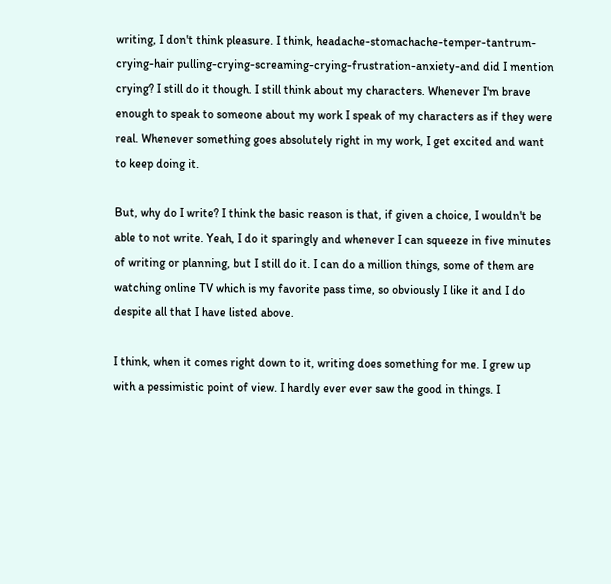writing, I don't think pleasure. I think, headache-stomachache-temper-tantrum-crying-hair pulling-crying-screaming-crying-frustration-anxiety-and did I mention crying? I still do it though. I still think about my characters. Whenever I'm brave enough to speak to someone about my work I speak of my characters as if they were real. Whenever something goes absolutely right in my work, I get excited and want to keep doing it.

But, why do I write? I think the basic reason is that, if given a choice, I wouldn't be able to not write. Yeah, I do it sparingly and whenever I can squeeze in five minutes of writing or planning, but I still do it. I can do a million things, some of them are watching online TV which is my favorite pass time, so obviously I like it and I do despite all that I have listed above.

I think, when it comes right down to it, writing does something for me. I grew up with a pessimistic point of view. I hardly ever ever saw the good in things. I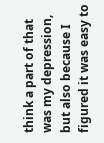think a part of that was my depression, but also because I figured it was easy to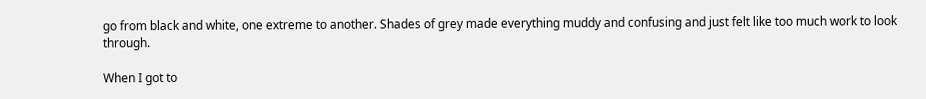go from black and white, one extreme to another. Shades of grey made everything muddy and confusing and just felt like too much work to look through.

When I got to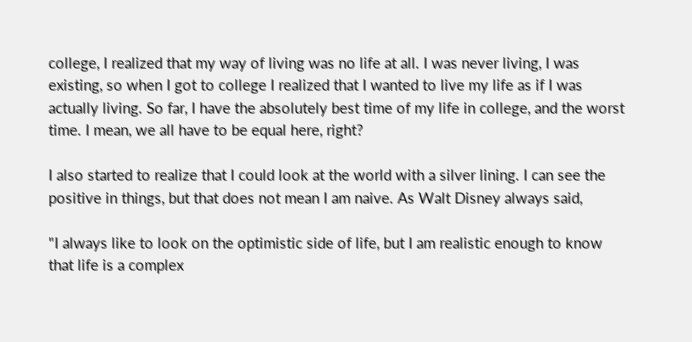college, I realized that my way of living was no life at all. I was never living, I was existing, so when I got to college I realized that I wanted to live my life as if I was actually living. So far, I have the absolutely best time of my life in college, and the worst time. I mean, we all have to be equal here, right?

I also started to realize that I could look at the world with a silver lining. I can see the positive in things, but that does not mean I am naive. As Walt Disney always said,

"I always like to look on the optimistic side of life, but I am realistic enough to know that life is a complex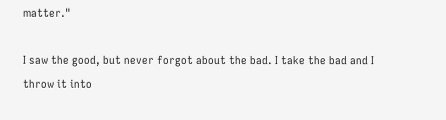matter."

I saw the good, but never forgot about the bad. I take the bad and I throw it into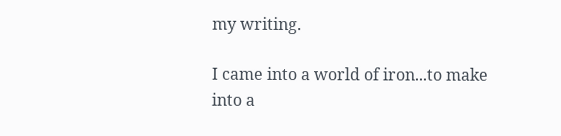my writing.

I came into a world of iron...to make into a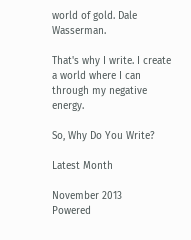world of gold. Dale Wasserman.

That's why I write. I create a world where I can through my negative energy.

So, Why Do You Write?

Latest Month

November 2013
Powered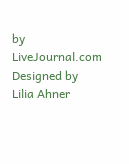by LiveJournal.com
Designed by Lilia Ahner